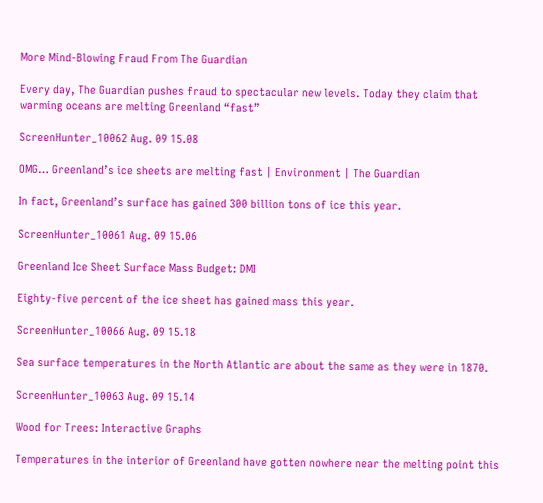More Mind-Blowing Fraud From The Guardian

Every day, The Guardian pushes fraud to spectacular new levels. Today they claim that warming oceans are melting Greenland “fast”

ScreenHunter_10062 Aug. 09 15.08

OMG… Greenland’s ice sheets are melting fast | Environment | The Guardian

In fact, Greenland’s surface has gained 300 billion tons of ice this year.

ScreenHunter_10061 Aug. 09 15.06

Greenland Ice Sheet Surface Mass Budget: DMI

Eighty-five percent of the ice sheet has gained mass this year.

ScreenHunter_10066 Aug. 09 15.18

Sea surface temperatures in the North Atlantic are about the same as they were in 1870.

ScreenHunter_10063 Aug. 09 15.14

Wood for Trees: Interactive Graphs

Temperatures in the interior of Greenland have gotten nowhere near the melting point this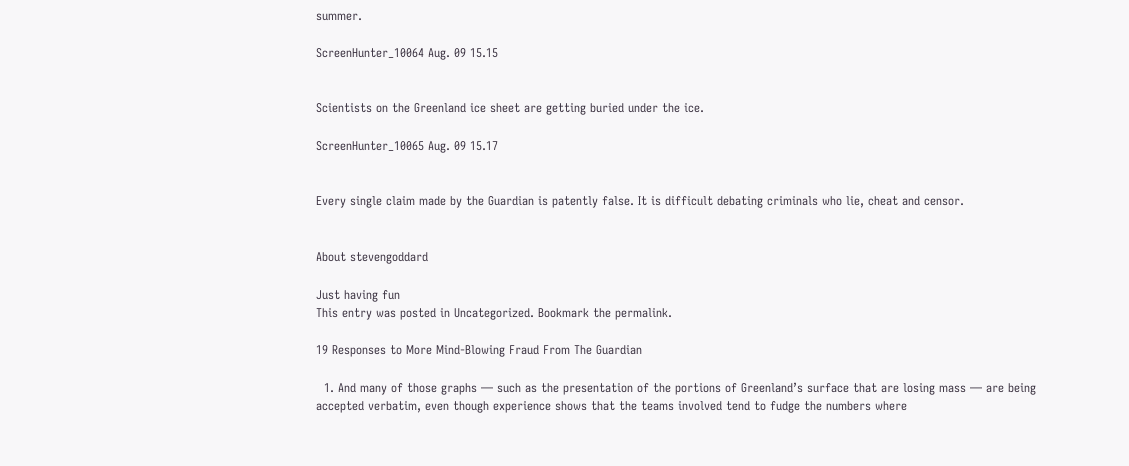summer.

ScreenHunter_10064 Aug. 09 15.15


Scientists on the Greenland ice sheet are getting buried under the ice.

ScreenHunter_10065 Aug. 09 15.17


Every single claim made by the Guardian is patently false. It is difficult debating criminals who lie, cheat and censor.


About stevengoddard

Just having fun
This entry was posted in Uncategorized. Bookmark the permalink.

19 Responses to More Mind-Blowing Fraud From The Guardian

  1. And many of those graphs — such as the presentation of the portions of Greenland’s surface that are losing mass — are being accepted verbatim, even though experience shows that the teams involved tend to fudge the numbers where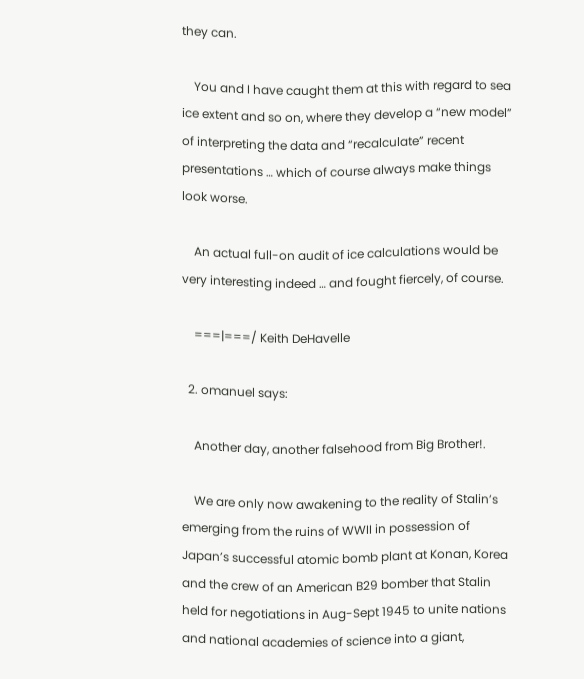they can.

    You and I have caught them at this with regard to sea ice extent and so on, where they develop a “new model” of interpreting the data and “recalculate” recent presentations … which of course always make things look worse.

    An actual full-on audit of ice calculations would be very interesting indeed … and fought fiercely, of course.

    ===|===/ Keith DeHavelle

  2. omanuel says:

    Another day, another falsehood from Big Brother!.

    We are only now awakening to the reality of Stalin’s emerging from the ruins of WWII in possession of Japan’s successful atomic bomb plant at Konan, Korea and the crew of an American B29 bomber that Stalin held for negotiations in Aug-Sept 1945 to unite nations and national academies of science into a giant,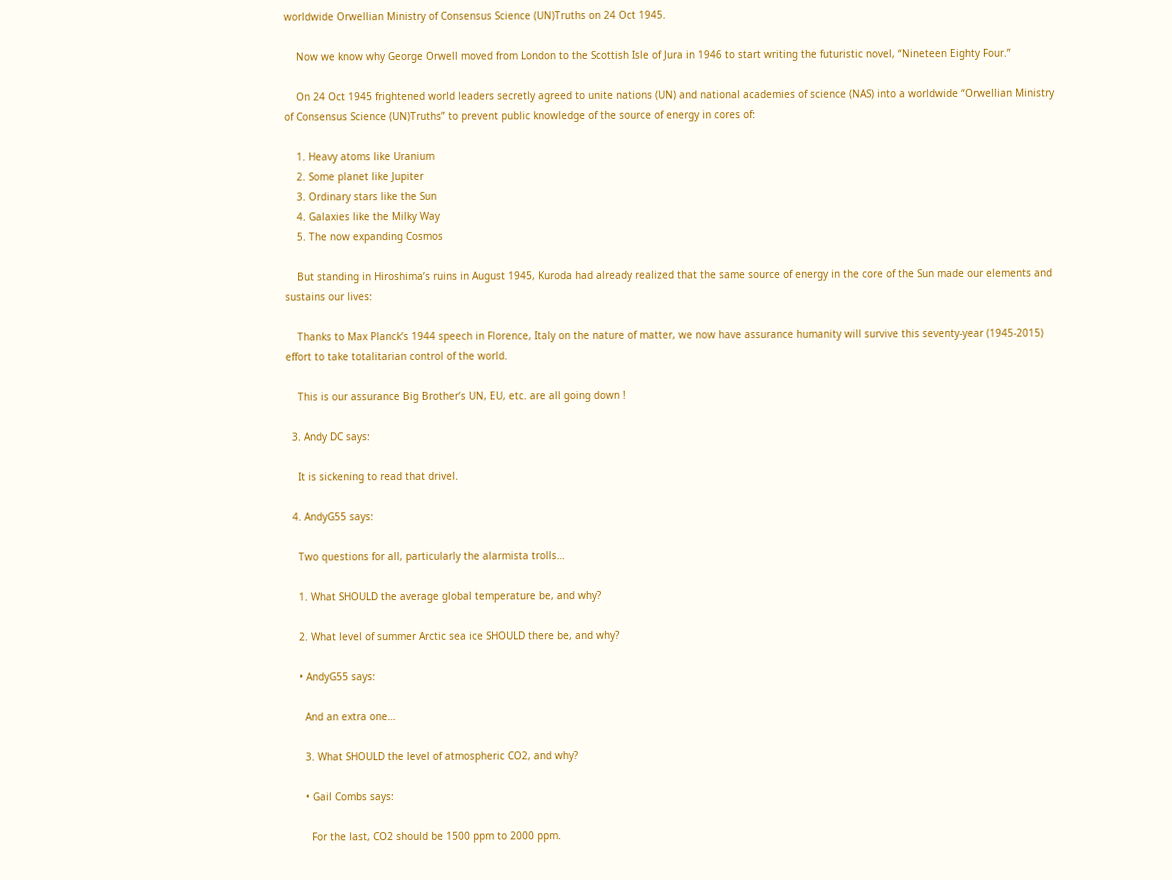worldwide Orwellian Ministry of Consensus Science (UN)Truths on 24 Oct 1945.

    Now we know why George Orwell moved from London to the Scottish Isle of Jura in 1946 to start writing the futuristic novel, “Nineteen Eighty Four.”

    On 24 Oct 1945 frightened world leaders secretly agreed to unite nations (UN) and national academies of science (NAS) into a worldwide “Orwellian Ministry of Consensus Science (UN)Truths” to prevent public knowledge of the source of energy in cores of:

    1. Heavy atoms like Uranium
    2. Some planet like Jupiter
    3. Ordinary stars like the Sun
    4. Galaxies like the Milky Way
    5. The now expanding Cosmos

    But standing in Hiroshima’s ruins in August 1945, Kuroda had already realized that the same source of energy in the core of the Sun made our elements and sustains our lives:

    Thanks to Max Planck’s 1944 speech in Florence, Italy on the nature of matter, we now have assurance humanity will survive this seventy-year (1945-2015) effort to take totalitarian control of the world.

    This is our assurance Big Brother’s UN, EU, etc. are all going down !

  3. Andy DC says:

    It is sickening to read that drivel.

  4. AndyG55 says:

    Two questions for all, particularly the alarmista trolls…

    1. What SHOULD the average global temperature be, and why?

    2. What level of summer Arctic sea ice SHOULD there be, and why?

    • AndyG55 says:

      And an extra one…

      3. What SHOULD the level of atmospheric CO2, and why?

      • Gail Combs says:

        For the last, CO2 should be 1500 ppm to 2000 ppm.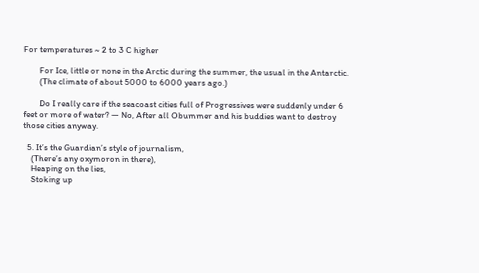For temperatures ~ 2 to 3 C higher

        For Ice, little or none in the Arctic during the summer, the usual in the Antarctic.
        (The climate of about 5000 to 6000 years ago.)

        Do I really care if the seacoast cities full of Progressives were suddenly under 6 feet or more of water? — No, After all Obummer and his buddies want to destroy those cities anyway.

  5. It’s the Guardian’s style of journalism,
    (There’s any oxymoron in there),
    Heaping on the lies,
    Stoking up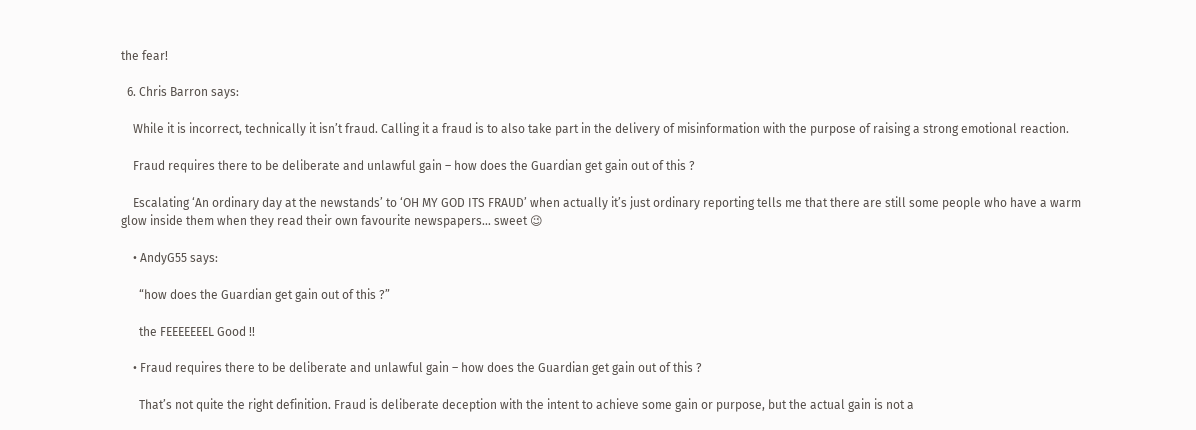the fear!

  6. Chris Barron says:

    While it is incorrect, technically it isn’t fraud. Calling it a fraud is to also take part in the delivery of misinformation with the purpose of raising a strong emotional reaction.

    Fraud requires there to be deliberate and unlawful gain – how does the Guardian get gain out of this ?

    Escalating ‘An ordinary day at the newstands’ to ‘OH MY GOD ITS FRAUD’ when actually it’s just ordinary reporting tells me that there are still some people who have a warm glow inside them when they read their own favourite newspapers… sweet 😉

    • AndyG55 says:

      “how does the Guardian get gain out of this ?”

      the FEEEEEEEL Good !!

    • Fraud requires there to be deliberate and unlawful gain – how does the Guardian get gain out of this ?

      That’s not quite the right definition. Fraud is deliberate deception with the intent to achieve some gain or purpose, but the actual gain is not a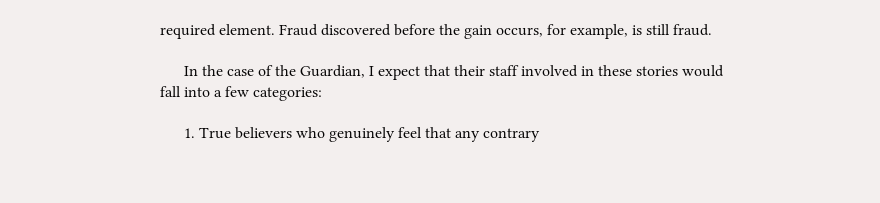required element. Fraud discovered before the gain occurs, for example, is still fraud.

      In the case of the Guardian, I expect that their staff involved in these stories would fall into a few categories:

      1. True believers who genuinely feel that any contrary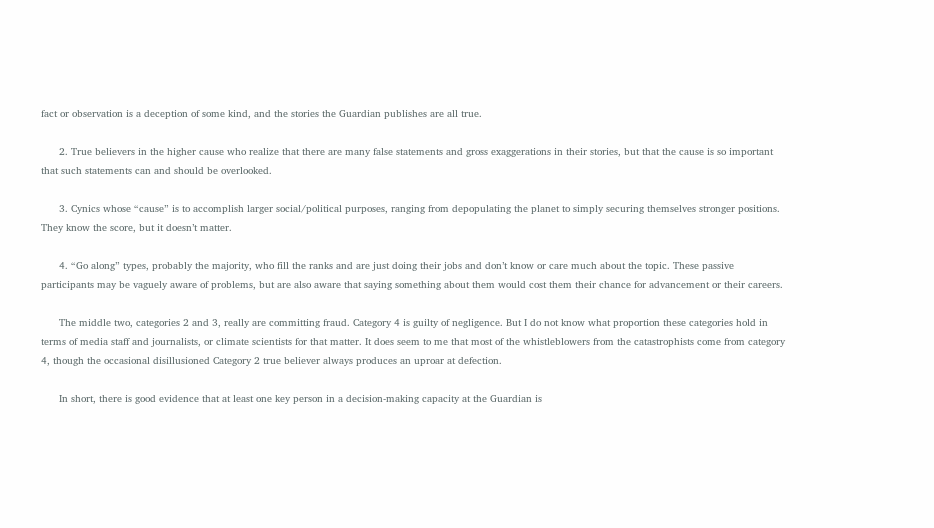fact or observation is a deception of some kind, and the stories the Guardian publishes are all true.

      2. True believers in the higher cause who realize that there are many false statements and gross exaggerations in their stories, but that the cause is so important that such statements can and should be overlooked.

      3. Cynics whose “cause” is to accomplish larger social/political purposes, ranging from depopulating the planet to simply securing themselves stronger positions. They know the score, but it doesn’t matter.

      4. “Go along” types, probably the majority, who fill the ranks and are just doing their jobs and don’t know or care much about the topic. These passive participants may be vaguely aware of problems, but are also aware that saying something about them would cost them their chance for advancement or their careers.

      The middle two, categories 2 and 3, really are committing fraud. Category 4 is guilty of negligence. But I do not know what proportion these categories hold in terms of media staff and journalists, or climate scientists for that matter. It does seem to me that most of the whistleblowers from the catastrophists come from category 4, though the occasional disillusioned Category 2 true believer always produces an uproar at defection.

      In short, there is good evidence that at least one key person in a decision-making capacity at the Guardian is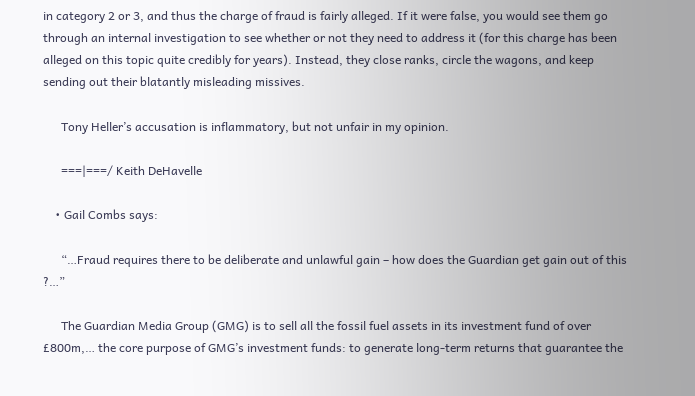in category 2 or 3, and thus the charge of fraud is fairly alleged. If it were false, you would see them go through an internal investigation to see whether or not they need to address it (for this charge has been alleged on this topic quite credibly for years). Instead, they close ranks, circle the wagons, and keep sending out their blatantly misleading missives.

      Tony Heller’s accusation is inflammatory, but not unfair in my opinion.

      ===|===/ Keith DeHavelle

    • Gail Combs says:

      “…Fraud requires there to be deliberate and unlawful gain – how does the Guardian get gain out of this ?…”

      The Guardian Media Group (GMG) is to sell all the fossil fuel assets in its investment fund of over £800m,… the core purpose of GMG’s investment funds: to generate long-term returns that guarantee the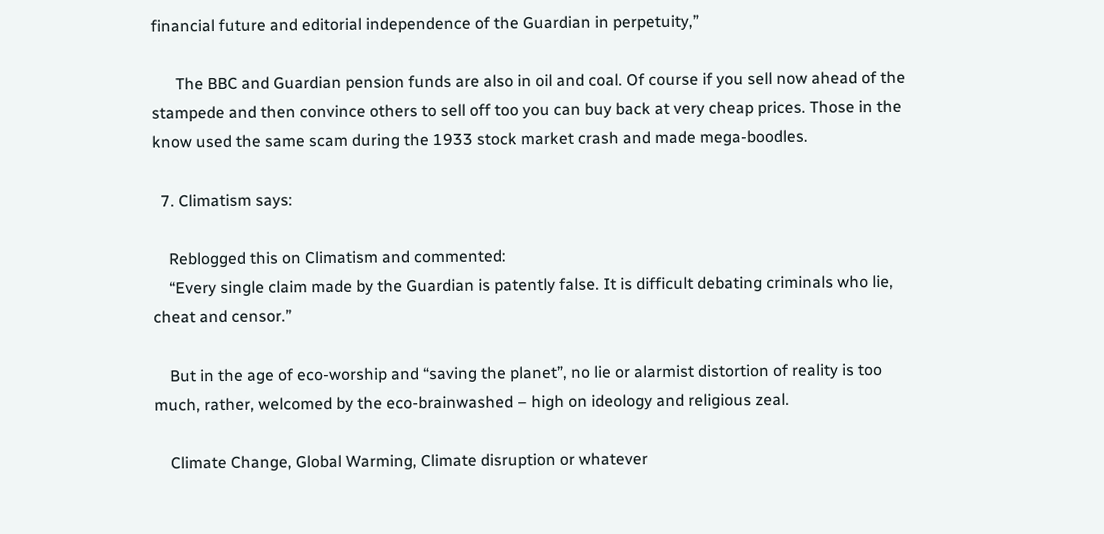financial future and editorial independence of the Guardian in perpetuity,”

      The BBC and Guardian pension funds are also in oil and coal. Of course if you sell now ahead of the stampede and then convince others to sell off too you can buy back at very cheap prices. Those in the know used the same scam during the 1933 stock market crash and made mega-boodles.

  7. Climatism says:

    Reblogged this on Climatism and commented:
    “Every single claim made by the Guardian is patently false. It is difficult debating criminals who lie, cheat and censor.”

    But in the age of eco-worship and “saving the planet”, no lie or alarmist distortion of reality is too much, rather, welcomed by the eco-brainwashed – high on ideology and religious zeal.

    Climate Change, Global Warming, Climate disruption or whatever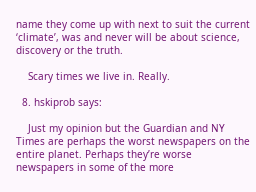name they come up with next to suit the current ‘climate’, was and never will be about science, discovery or the truth.

    Scary times we live in. Really.

  8. hskiprob says:

    Just my opinion but the Guardian and NY Times are perhaps the worst newspapers on the entire planet. Perhaps they’re worse newspapers in some of the more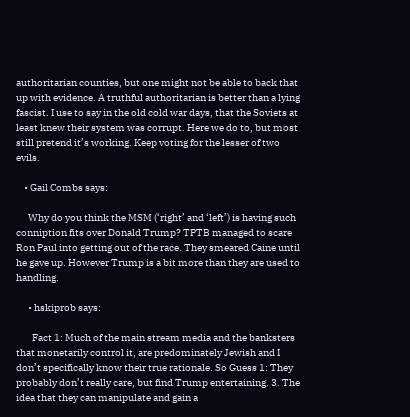authoritarian counties, but one might not be able to back that up with evidence. A truthful authoritarian is better than a lying fascist. I use to say in the old cold war days, that the Soviets at least knew their system was corrupt. Here we do to, but most still pretend it’s working. Keep voting for the lesser of two evils.

    • Gail Combs says:

      Why do you think the MSM (‘right’ and ‘left’) is having such conniption fits over Donald Trump? TPTB managed to scare Ron Paul into getting out of the race. They smeared Caine until he gave up. However Trump is a bit more than they are used to handling.

      • hskiprob says:

        Fact 1: Much of the main stream media and the banksters that monetarily control it, are predominately Jewish and I don’t specifically know their true rationale. So Guess 1: They probably don’t really care, but find Trump entertaining. 3. The idea that they can manipulate and gain a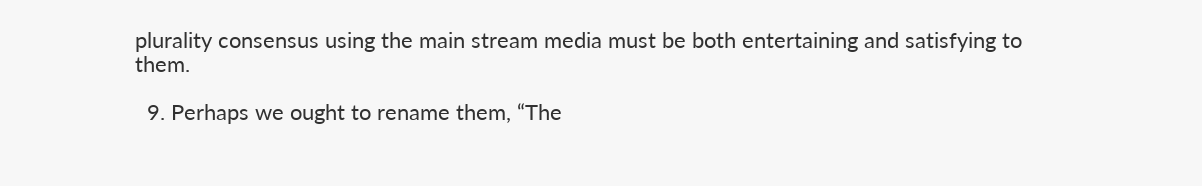plurality consensus using the main stream media must be both entertaining and satisfying to them.

  9. Perhaps we ought to rename them, “The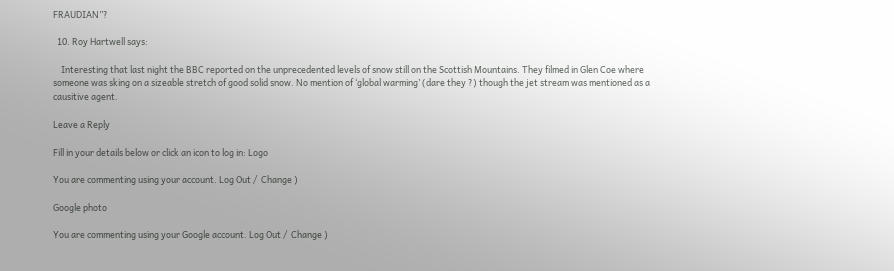FRAUDIAN”?

  10. Roy Hartwell says:

    Interesting that last night the BBC reported on the unprecedented levels of snow still on the Scottish Mountains. They filmed in Glen Coe where someone was sking on a sizeable stretch of good solid snow. No mention of ‘global warming’ (dare they ?) though the jet stream was mentioned as a causitive agent.

Leave a Reply

Fill in your details below or click an icon to log in: Logo

You are commenting using your account. Log Out /  Change )

Google photo

You are commenting using your Google account. Log Out /  Change )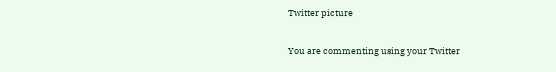Twitter picture

You are commenting using your Twitter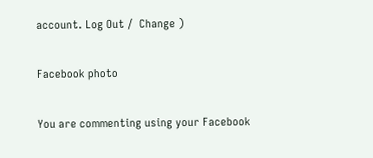account. Log Out /  Change )

Facebook photo

You are commenting using your Facebook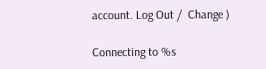account. Log Out /  Change )

Connecting to %s